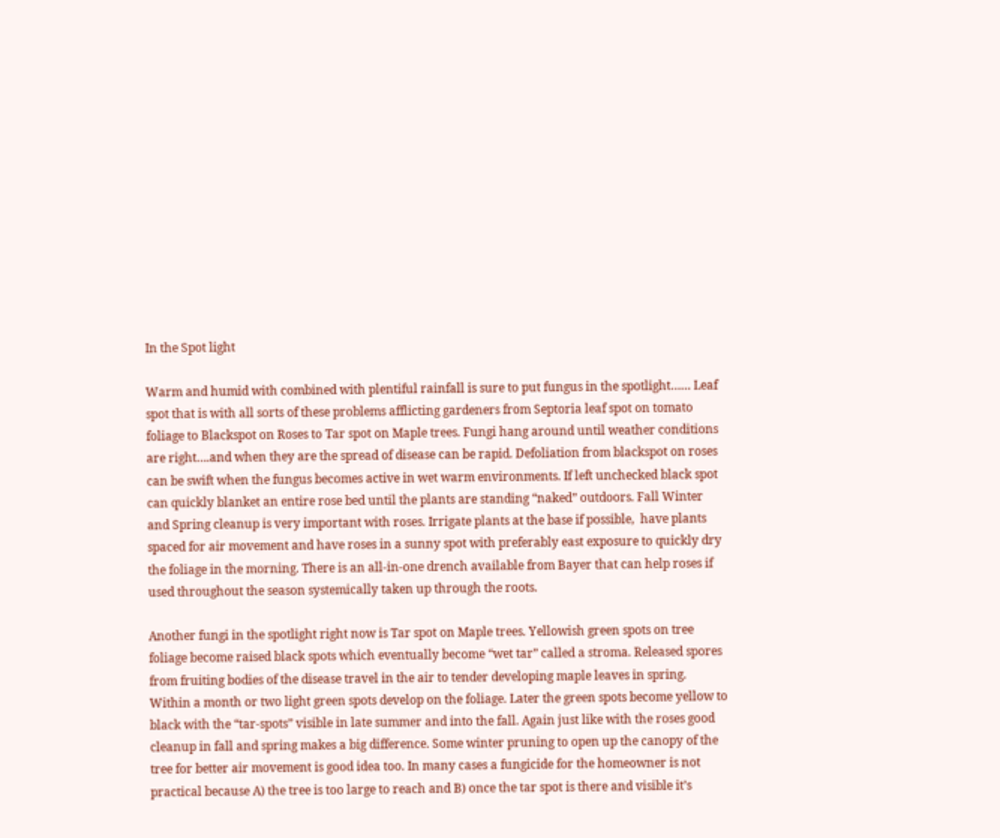In the Spot light

Warm and humid with combined with plentiful rainfall is sure to put fungus in the spotlight…… Leaf spot that is with all sorts of these problems afflicting gardeners from Septoria leaf spot on tomato foliage to Blackspot on Roses to Tar spot on Maple trees. Fungi hang around until weather conditions are right….and when they are the spread of disease can be rapid. Defoliation from blackspot on roses can be swift when the fungus becomes active in wet warm environments. If left unchecked black spot can quickly blanket an entire rose bed until the plants are standing “naked” outdoors. Fall Winter and Spring cleanup is very important with roses. Irrigate plants at the base if possible,  have plants spaced for air movement and have roses in a sunny spot with preferably east exposure to quickly dry the foliage in the morning. There is an all-in-one drench available from Bayer that can help roses if used throughout the season systemically taken up through the roots.

Another fungi in the spotlight right now is Tar spot on Maple trees. Yellowish green spots on tree foliage become raised black spots which eventually become “wet tar” called a stroma. Released spores from fruiting bodies of the disease travel in the air to tender developing maple leaves in spring. Within a month or two light green spots develop on the foliage. Later the green spots become yellow to black with the “tar-spots” visible in late summer and into the fall. Again just like with the roses good cleanup in fall and spring makes a big difference. Some winter pruning to open up the canopy of the tree for better air movement is good idea too. In many cases a fungicide for the homeowner is not practical because A) the tree is too large to reach and B) once the tar spot is there and visible it’s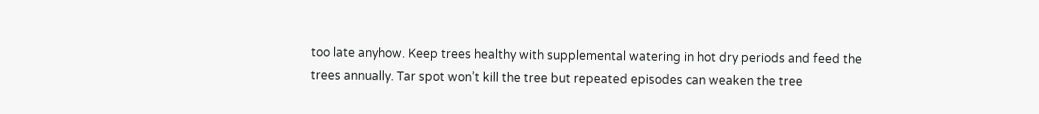too late anyhow. Keep trees healthy with supplemental watering in hot dry periods and feed the trees annually. Tar spot won’t kill the tree but repeated episodes can weaken the tree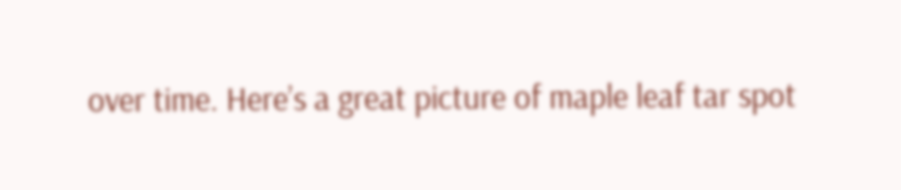over time. Here’s a great picture of maple leaf tar spot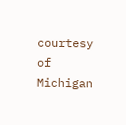courtesy of Michigan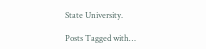State University.

Posts Tagged with…